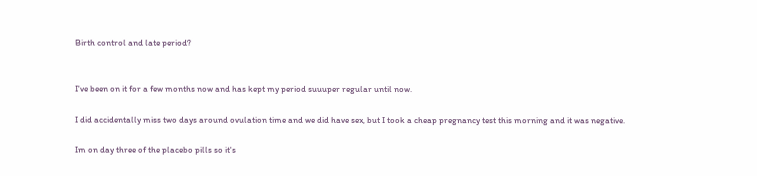Birth control and late period?


I've been on it for a few months now and has kept my period suuuper regular until now.

I did accidentally miss two days around ovulation time and we did have sex, but I took a cheap pregnancy test this morning and it was negative.

Im on day three of the placebo pills so it's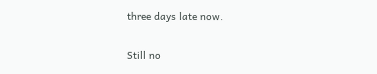three days late now.

Still no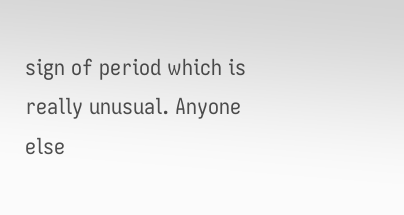sign of period which is really unusual. Anyone else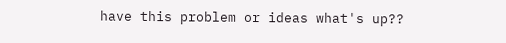have this problem or ideas what's up??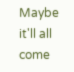Maybe it'll all come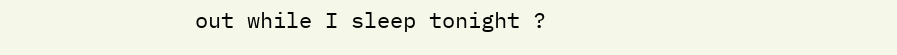out while I sleep tonight ?